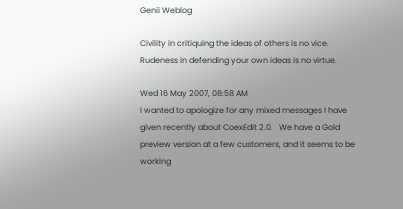Genii Weblog

Civility in critiquing the ideas of others is no vice. Rudeness in defending your own ideas is no virtue.

Wed 16 May 2007, 08:58 AM
I wanted to apologize for any mixed messages I have given recently about CoexEdit 2.0.   We have a Gold preview version at a few customers, and it seems to be working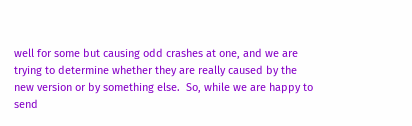well for some but causing odd crashes at one, and we are trying to determine whether they are really caused by the new version or by something else.  So, while we are happy to send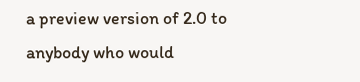a preview version of 2.0 to anybody who would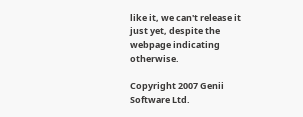like it, we can't release it just yet, despite the webpage indicating otherwise.

Copyright 2007 Genii Software Ltd.